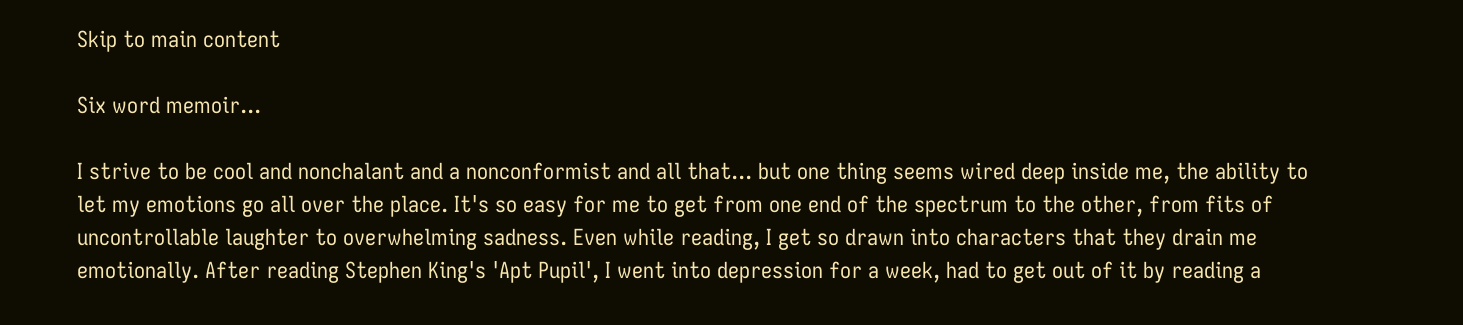Skip to main content

Six word memoir...

I strive to be cool and nonchalant and a nonconformist and all that... but one thing seems wired deep inside me, the ability to let my emotions go all over the place. It's so easy for me to get from one end of the spectrum to the other, from fits of uncontrollable laughter to overwhelming sadness. Even while reading, I get so drawn into characters that they drain me emotionally. After reading Stephen King's 'Apt Pupil', I went into depression for a week, had to get out of it by reading a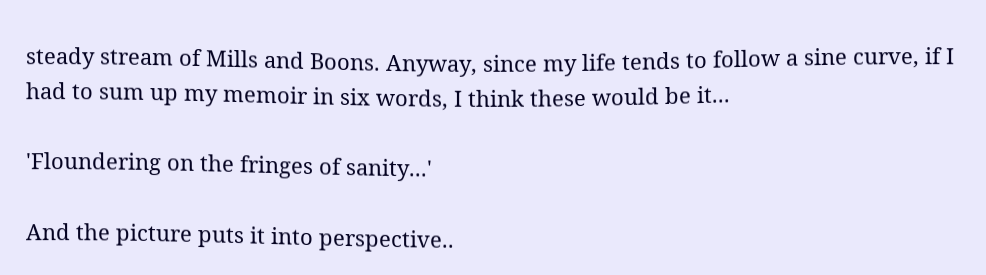steady stream of Mills and Boons. Anyway, since my life tends to follow a sine curve, if I had to sum up my memoir in six words, I think these would be it...

'Floundering on the fringes of sanity...'

And the picture puts it into perspective..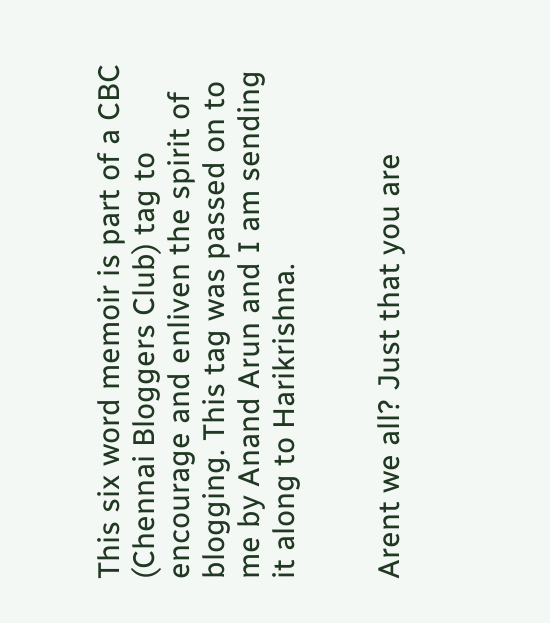This six word memoir is part of a CBC (Chennai Bloggers Club) tag to encourage and enliven the spirit of blogging. This tag was passed on to me by Anand Arun and I am sending it along to Harikrishna.


Arent we all? Just that you are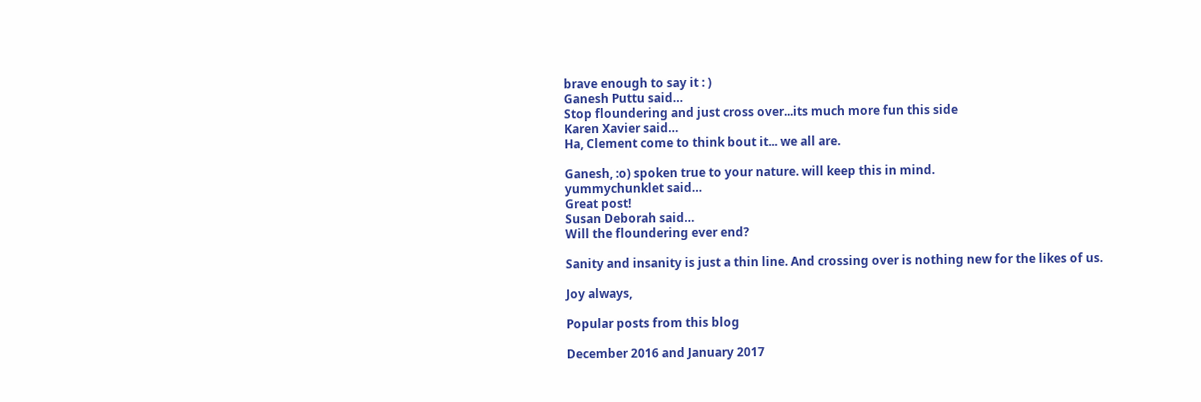brave enough to say it : )
Ganesh Puttu said…
Stop floundering and just cross over...its much more fun this side
Karen Xavier said…
Ha, Clement come to think bout it... we all are.

Ganesh, :o) spoken true to your nature. will keep this in mind.
yummychunklet said…
Great post!
Susan Deborah said…
Will the floundering ever end?

Sanity and insanity is just a thin line. And crossing over is nothing new for the likes of us.

Joy always,

Popular posts from this blog

December 2016 and January 2017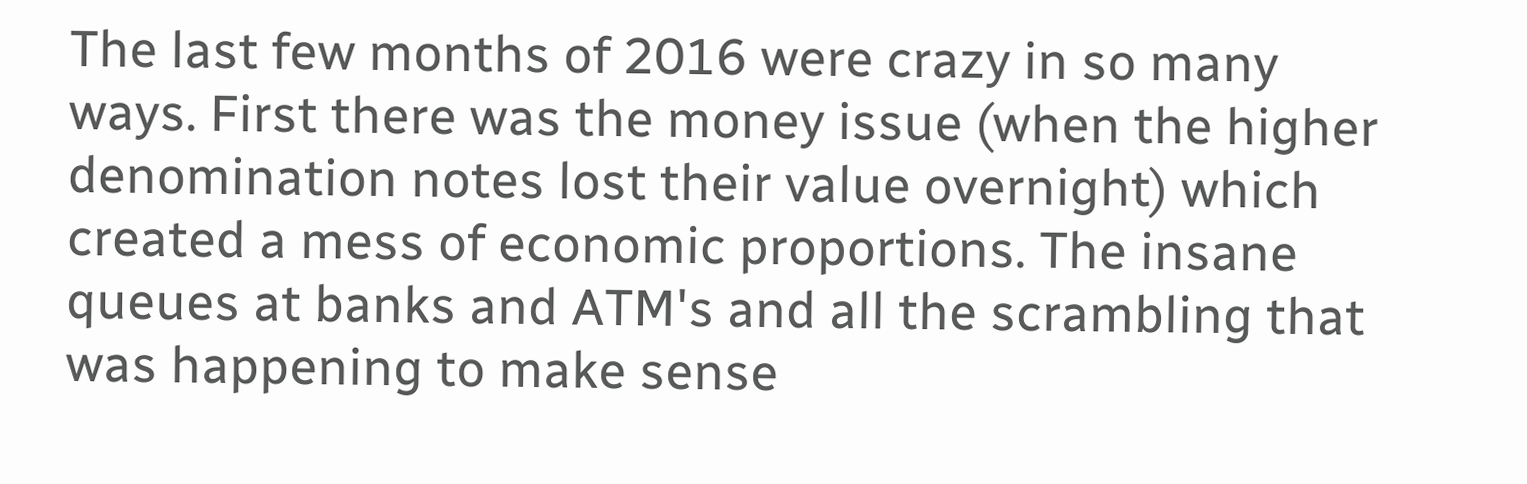The last few months of 2016 were crazy in so many ways. First there was the money issue (when the higher denomination notes lost their value overnight) which created a mess of economic proportions. The insane queues at banks and ATM's and all the scrambling that was happening to make sense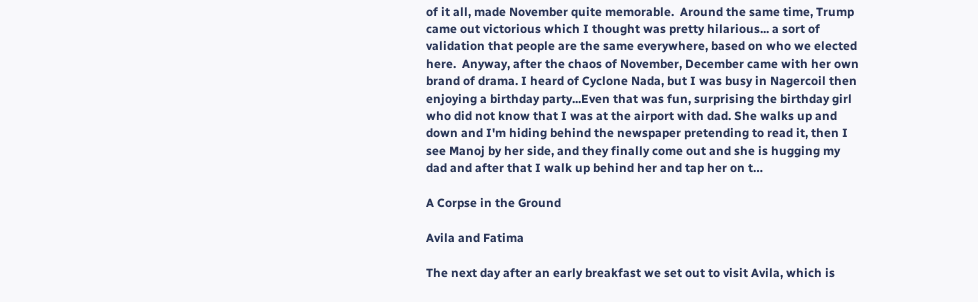of it all, made November quite memorable.  Around the same time, Trump came out victorious which I thought was pretty hilarious... a sort of validation that people are the same everywhere, based on who we elected here.  Anyway, after the chaos of November, December came with her own brand of drama. I heard of Cyclone Nada, but I was busy in Nagercoil then enjoying a birthday party...Even that was fun, surprising the birthday girl who did not know that I was at the airport with dad. She walks up and down and I'm hiding behind the newspaper pretending to read it, then I see Manoj by her side, and they finally come out and she is hugging my dad and after that I walk up behind her and tap her on t…

A Corpse in the Ground

Avila and Fatima

The next day after an early breakfast we set out to visit Avila, which is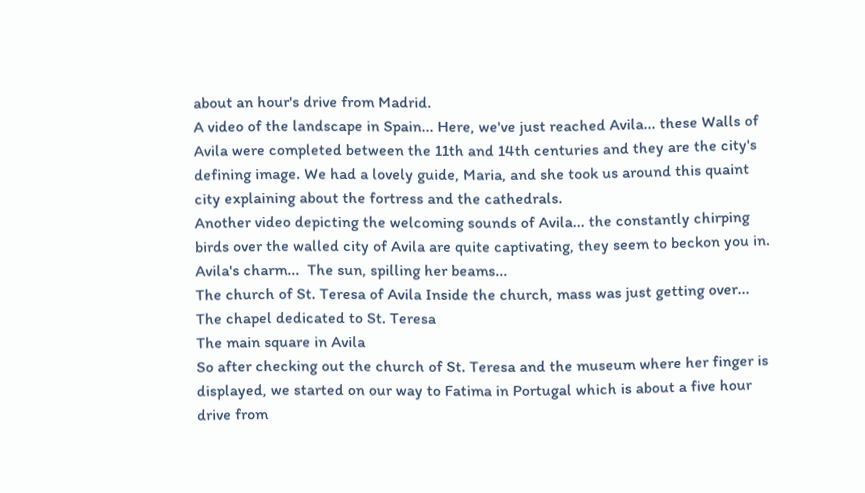about an hour's drive from Madrid.
A video of the landscape in Spain... Here, we've just reached Avila... these Walls of Avila were completed between the 11th and 14th centuries and they are the city's defining image. We had a lovely guide, Maria, and she took us around this quaint city explaining about the fortress and the cathedrals.
Another video depicting the welcoming sounds of Avila... the constantly chirping birds over the walled city of Avila are quite captivating, they seem to beckon you in. Avila's charm...  The sun, spilling her beams...
The church of St. Teresa of Avila Inside the church, mass was just getting over... The chapel dedicated to St. Teresa
The main square in Avila
So after checking out the church of St. Teresa and the museum where her finger is displayed, we started on our way to Fatima in Portugal which is about a five hour drive from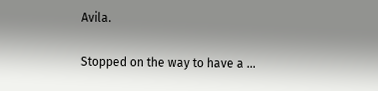Avila.

Stopped on the way to have a …